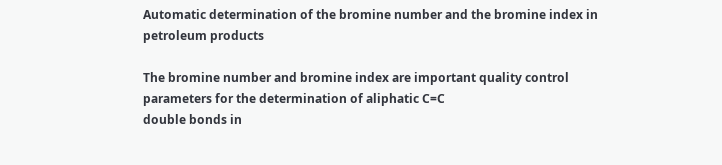Automatic determination of the bromine number and the bromine index in petroleum products

The bromine number and bromine index are important quality control parameters for the determination of aliphatic C=C
double bonds in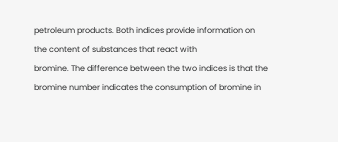petroleum products. Both indices provide information on the content of substances that react with
bromine. The difference between the two indices is that the bromine number indicates the consumption of bromine in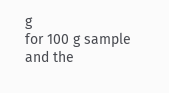g
for 100 g sample and the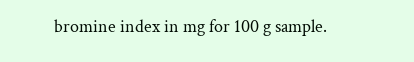bromine index in mg for 100 g sample.